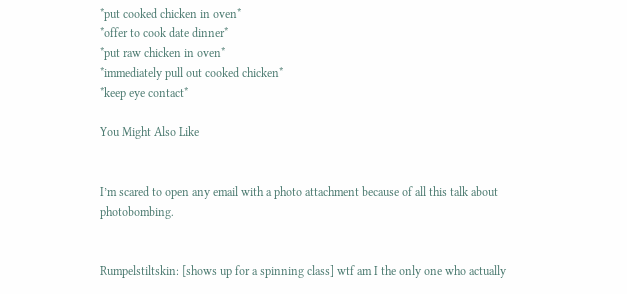*put cooked chicken in oven*
*offer to cook date dinner*
*put raw chicken in oven*
*immediately pull out cooked chicken*
*keep eye contact*

You Might Also Like


I’m scared to open any email with a photo attachment because of all this talk about photobombing.


Rumpelstiltskin: [shows up for a spinning class] wtf am I the only one who actually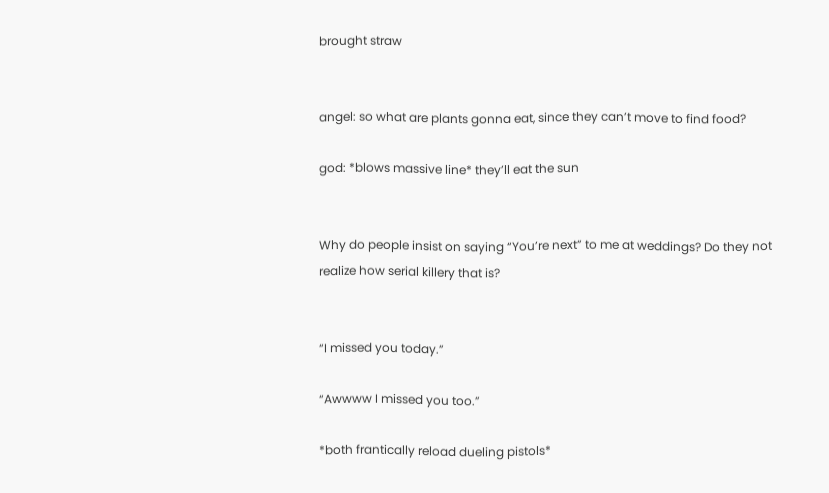brought straw


angel: so what are plants gonna eat, since they can’t move to find food?

god: *blows massive line* they’ll eat the sun


Why do people insist on saying “You’re next” to me at weddings? Do they not realize how serial killery that is?


“I missed you today.”

“Awwww I missed you too.”

*both frantically reload dueling pistols*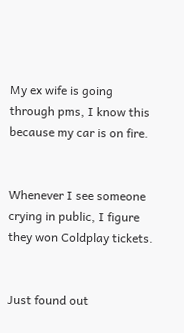My ex wife is going through pms, I know this because my car is on fire.


Whenever I see someone crying in public, I figure they won Coldplay tickets.


Just found out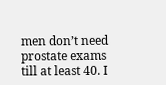men don’t need prostate exams till at least 40. I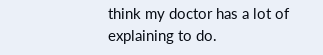think my doctor has a lot of explaining to do.